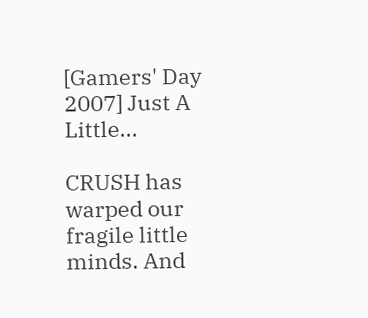[Gamers' Day 2007] Just A Little...

CRUSH has warped our fragile little minds. And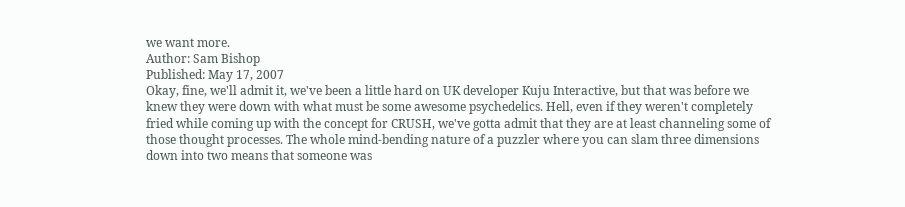we want more.
Author: Sam Bishop
Published: May 17, 2007
Okay, fine, we'll admit it, we've been a little hard on UK developer Kuju Interactive, but that was before we knew they were down with what must be some awesome psychedelics. Hell, even if they weren't completely fried while coming up with the concept for CRUSH, we've gotta admit that they are at least channeling some of those thought processes. The whole mind-bending nature of a puzzler where you can slam three dimensions down into two means that someone was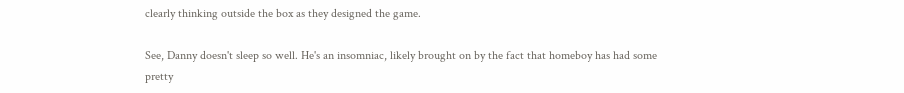clearly thinking outside the box as they designed the game.

See, Danny doesn't sleep so well. He's an insomniac, likely brought on by the fact that homeboy has had some pretty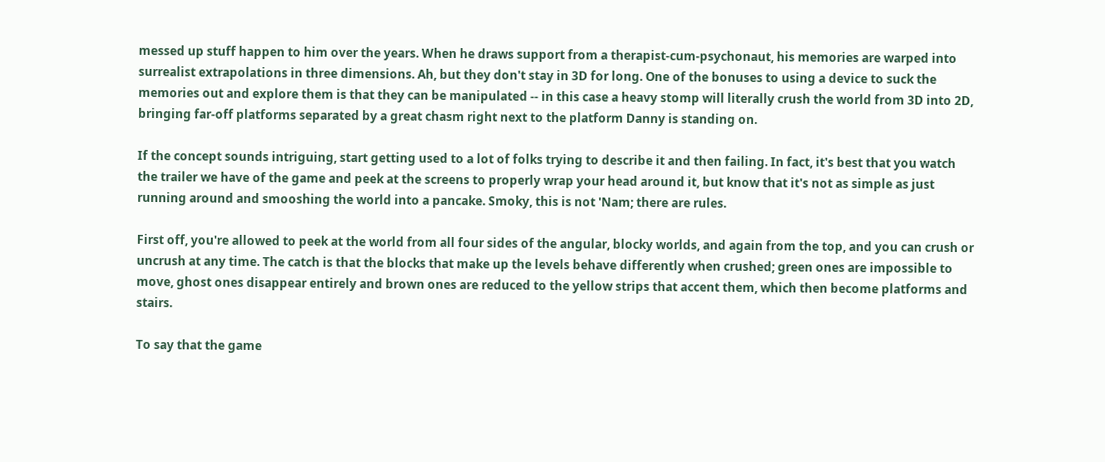messed up stuff happen to him over the years. When he draws support from a therapist-cum-psychonaut, his memories are warped into surrealist extrapolations in three dimensions. Ah, but they don't stay in 3D for long. One of the bonuses to using a device to suck the memories out and explore them is that they can be manipulated -- in this case a heavy stomp will literally crush the world from 3D into 2D, bringing far-off platforms separated by a great chasm right next to the platform Danny is standing on.

If the concept sounds intriguing, start getting used to a lot of folks trying to describe it and then failing. In fact, it's best that you watch the trailer we have of the game and peek at the screens to properly wrap your head around it, but know that it's not as simple as just running around and smooshing the world into a pancake. Smoky, this is not 'Nam; there are rules.

First off, you're allowed to peek at the world from all four sides of the angular, blocky worlds, and again from the top, and you can crush or uncrush at any time. The catch is that the blocks that make up the levels behave differently when crushed; green ones are impossible to move, ghost ones disappear entirely and brown ones are reduced to the yellow strips that accent them, which then become platforms and stairs.

To say that the game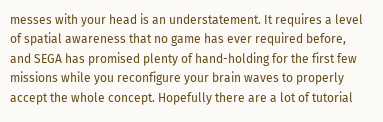messes with your head is an understatement. It requires a level of spatial awareness that no game has ever required before, and SEGA has promised plenty of hand-holding for the first few missions while you reconfigure your brain waves to properly accept the whole concept. Hopefully there are a lot of tutorial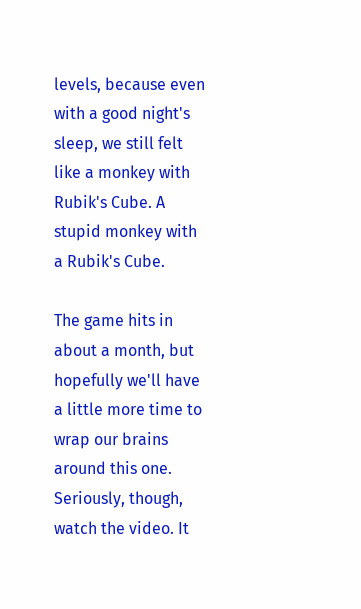levels, because even with a good night's sleep, we still felt like a monkey with Rubik's Cube. A stupid monkey with a Rubik's Cube.

The game hits in about a month, but hopefully we'll have a little more time to wrap our brains around this one. Seriously, though, watch the video. It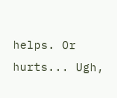helps. Or hurts... Ugh,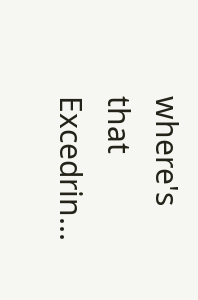where's that Excedrin...